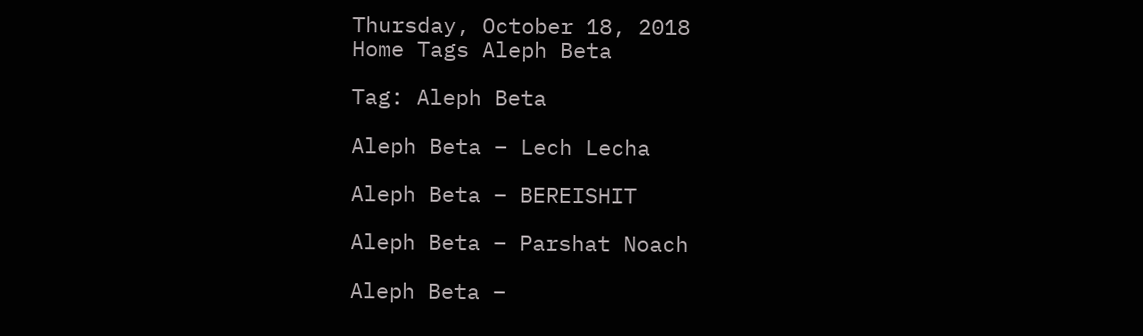Thursday, October 18, 2018
Home Tags Aleph Beta

Tag: Aleph Beta

Aleph Beta – Lech Lecha

Aleph Beta – BEREISHIT

Aleph Beta – Parshat Noach

Aleph Beta –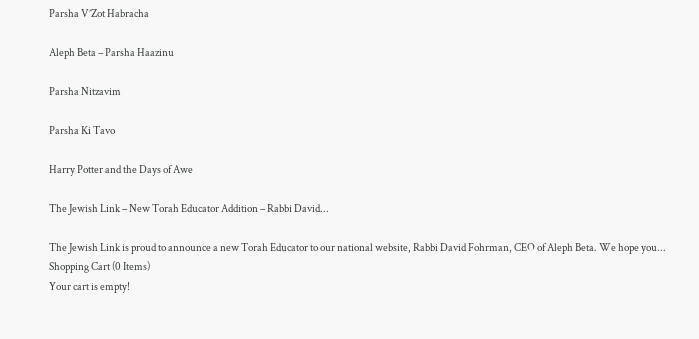Parsha V’Zot Habracha

Aleph Beta – Parsha Haazinu

Parsha Nitzavim

Parsha Ki Tavo

Harry Potter and the Days of Awe

The Jewish Link – New Torah Educator Addition – Rabbi David...

The Jewish Link is proud to announce a new Torah Educator to our national website, Rabbi David Fohrman, CEO of Aleph Beta. We hope you...
Shopping Cart (0 Items)
Your cart is empty!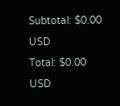Subtotal: $0.00 USD
Total: $0.00 USD